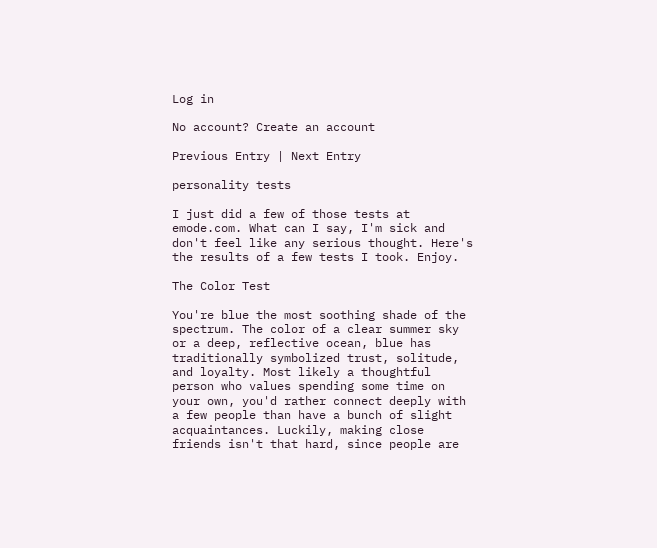Log in

No account? Create an account

Previous Entry | Next Entry

personality tests

I just did a few of those tests at emode.com. What can I say, I'm sick and don't feel like any serious thought. Here's the results of a few tests I took. Enjoy.

The Color Test

You're blue the most soothing shade of the spectrum. The color of a clear summer sky or a deep, reflective ocean, blue has traditionally symbolized trust, solitude, and loyalty. Most likely a thoughtful person who values spending some time on your own, you'd rather connect deeply with a few people than have a bunch of slight acquaintances. Luckily, making close friends isn't that hard, since people are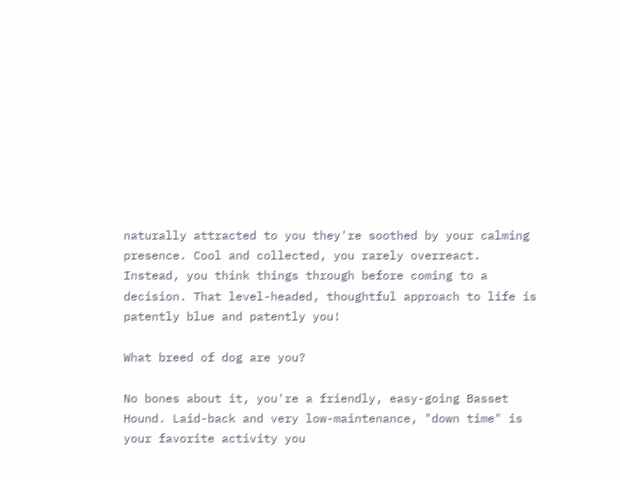naturally attracted to you they're soothed by your calming presence. Cool and collected, you rarely overreact. Instead, you think things through before coming to a decision. That level-headed, thoughtful approach to life is patently blue and patently you!

What breed of dog are you?

No bones about it, you're a friendly, easy-going Basset Hound. Laid-back and very low-maintenance, "down time" is your favorite activity you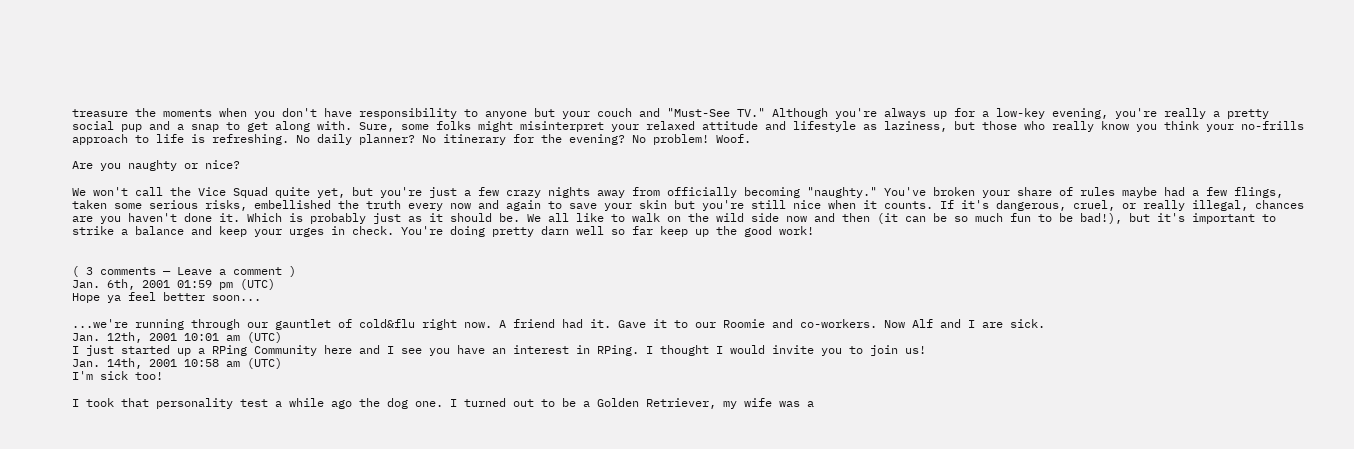treasure the moments when you don't have responsibility to anyone but your couch and "Must-See TV." Although you're always up for a low-key evening, you're really a pretty social pup and a snap to get along with. Sure, some folks might misinterpret your relaxed attitude and lifestyle as laziness, but those who really know you think your no-frills approach to life is refreshing. No daily planner? No itinerary for the evening? No problem! Woof.

Are you naughty or nice?

We won't call the Vice Squad quite yet, but you're just a few crazy nights away from officially becoming "naughty." You've broken your share of rules maybe had a few flings, taken some serious risks, embellished the truth every now and again to save your skin but you're still nice when it counts. If it's dangerous, cruel, or really illegal, chances are you haven't done it. Which is probably just as it should be. We all like to walk on the wild side now and then (it can be so much fun to be bad!), but it's important to strike a balance and keep your urges in check. You're doing pretty darn well so far keep up the good work!


( 3 comments — Leave a comment )
Jan. 6th, 2001 01:59 pm (UTC)
Hope ya feel better soon...

...we're running through our gauntlet of cold&flu right now. A friend had it. Gave it to our Roomie and co-workers. Now Alf and I are sick.
Jan. 12th, 2001 10:01 am (UTC)
I just started up a RPing Community here and I see you have an interest in RPing. I thought I would invite you to join us!
Jan. 14th, 2001 10:58 am (UTC)
I'm sick too!

I took that personality test a while ago the dog one. I turned out to be a Golden Retriever, my wife was a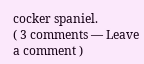cocker spaniel.
( 3 comments — Leave a comment )